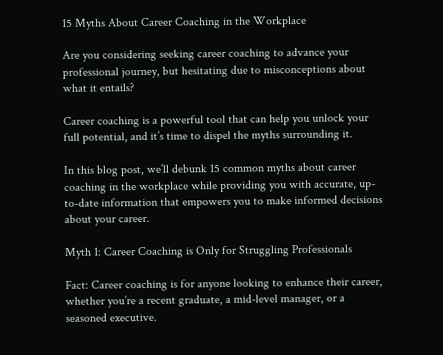15 Myths About Career Coaching in the Workplace

Are you considering seeking career coaching to advance your professional journey, but hesitating due to misconceptions about what it entails?

Career coaching is a powerful tool that can help you unlock your full potential, and it’s time to dispel the myths surrounding it.

In this blog post, we’ll debunk 15 common myths about career coaching in the workplace while providing you with accurate, up-to-date information that empowers you to make informed decisions about your career.

Myth 1: Career Coaching is Only for Struggling Professionals

Fact: Career coaching is for anyone looking to enhance their career, whether you’re a recent graduate, a mid-level manager, or a seasoned executive.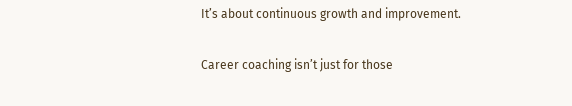It’s about continuous growth and improvement.

Career coaching isn’t just for those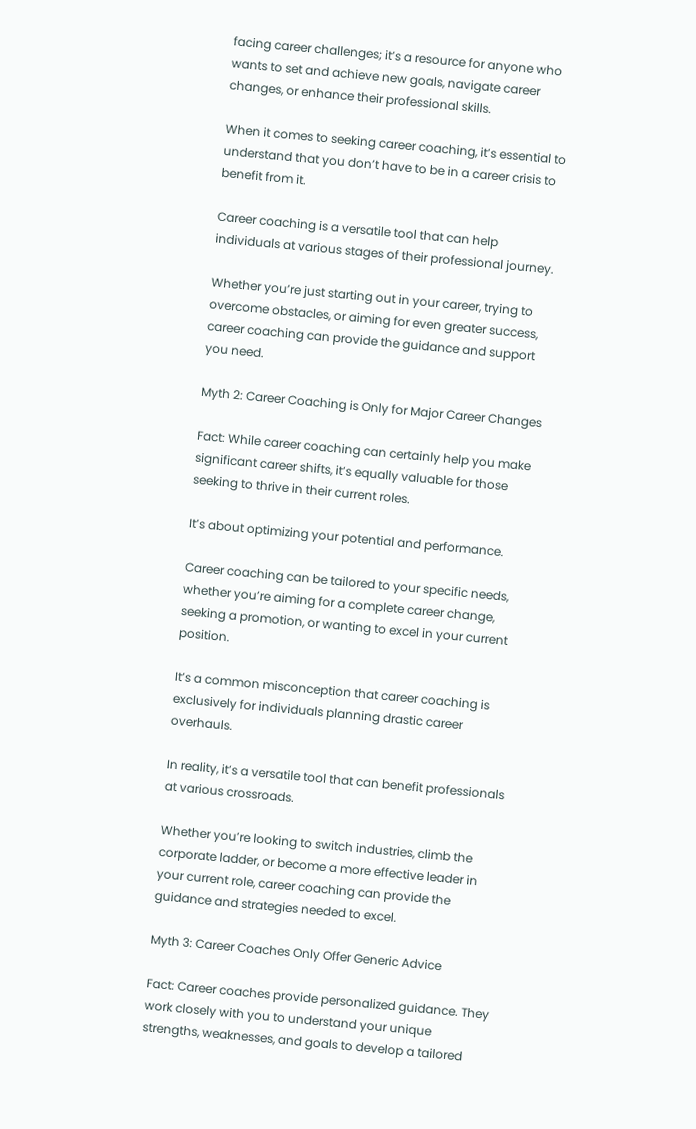facing career challenges; it’s a resource for anyone who wants to set and achieve new goals, navigate career changes, or enhance their professional skills.

When it comes to seeking career coaching, it’s essential to understand that you don’t have to be in a career crisis to benefit from it.

Career coaching is a versatile tool that can help individuals at various stages of their professional journey.

Whether you’re just starting out in your career, trying to overcome obstacles, or aiming for even greater success, career coaching can provide the guidance and support you need.

Myth 2: Career Coaching is Only for Major Career Changes

Fact: While career coaching can certainly help you make significant career shifts, it’s equally valuable for those seeking to thrive in their current roles.

It’s about optimizing your potential and performance.

Career coaching can be tailored to your specific needs, whether you’re aiming for a complete career change, seeking a promotion, or wanting to excel in your current position.

It’s a common misconception that career coaching is exclusively for individuals planning drastic career overhauls.

In reality, it’s a versatile tool that can benefit professionals at various crossroads.

Whether you’re looking to switch industries, climb the corporate ladder, or become a more effective leader in your current role, career coaching can provide the guidance and strategies needed to excel.

Myth 3: Career Coaches Only Offer Generic Advice

Fact: Career coaches provide personalized guidance. They work closely with you to understand your unique strengths, weaknesses, and goals to develop a tailored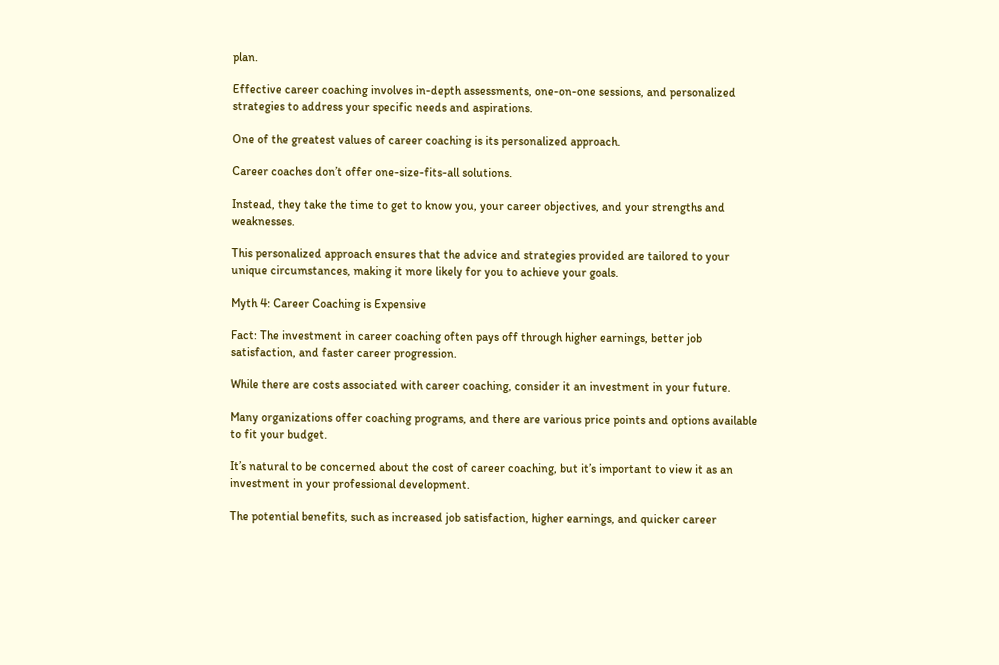plan.

Effective career coaching involves in-depth assessments, one-on-one sessions, and personalized strategies to address your specific needs and aspirations.

One of the greatest values of career coaching is its personalized approach.

Career coaches don’t offer one-size-fits-all solutions.

Instead, they take the time to get to know you, your career objectives, and your strengths and weaknesses.

This personalized approach ensures that the advice and strategies provided are tailored to your unique circumstances, making it more likely for you to achieve your goals.

Myth 4: Career Coaching is Expensive

Fact: The investment in career coaching often pays off through higher earnings, better job satisfaction, and faster career progression.

While there are costs associated with career coaching, consider it an investment in your future.

Many organizations offer coaching programs, and there are various price points and options available to fit your budget.

It’s natural to be concerned about the cost of career coaching, but it’s important to view it as an investment in your professional development.

The potential benefits, such as increased job satisfaction, higher earnings, and quicker career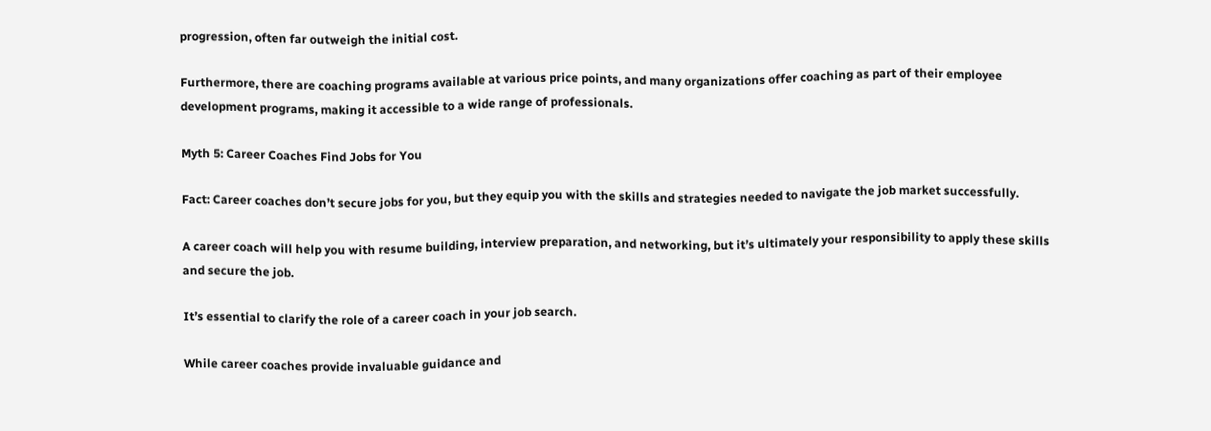progression, often far outweigh the initial cost.

Furthermore, there are coaching programs available at various price points, and many organizations offer coaching as part of their employee development programs, making it accessible to a wide range of professionals.

Myth 5: Career Coaches Find Jobs for You

Fact: Career coaches don’t secure jobs for you, but they equip you with the skills and strategies needed to navigate the job market successfully.

A career coach will help you with resume building, interview preparation, and networking, but it’s ultimately your responsibility to apply these skills and secure the job.

It’s essential to clarify the role of a career coach in your job search.

While career coaches provide invaluable guidance and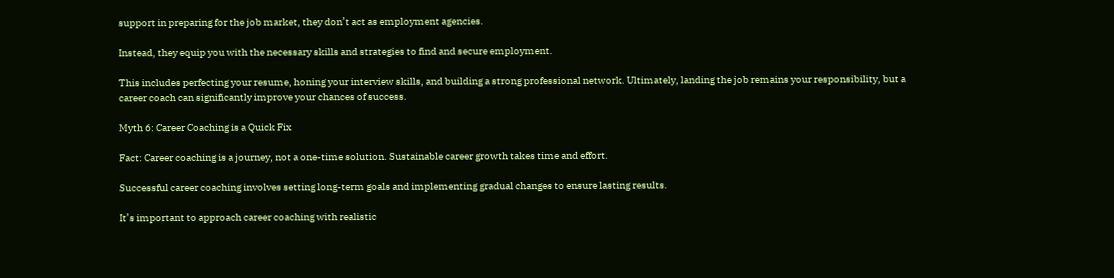support in preparing for the job market, they don’t act as employment agencies.

Instead, they equip you with the necessary skills and strategies to find and secure employment.

This includes perfecting your resume, honing your interview skills, and building a strong professional network. Ultimately, landing the job remains your responsibility, but a career coach can significantly improve your chances of success.

Myth 6: Career Coaching is a Quick Fix

Fact: Career coaching is a journey, not a one-time solution. Sustainable career growth takes time and effort.

Successful career coaching involves setting long-term goals and implementing gradual changes to ensure lasting results.

It’s important to approach career coaching with realistic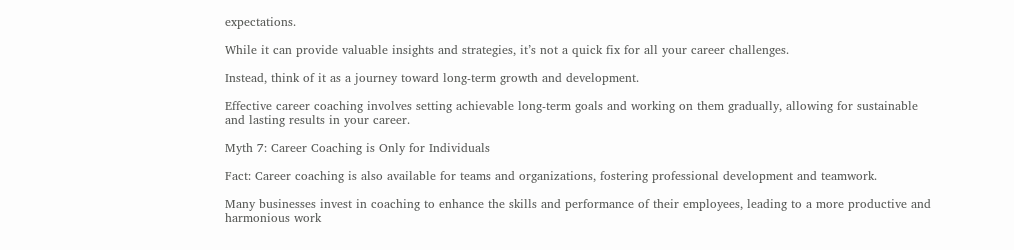expectations.

While it can provide valuable insights and strategies, it’s not a quick fix for all your career challenges.

Instead, think of it as a journey toward long-term growth and development.

Effective career coaching involves setting achievable long-term goals and working on them gradually, allowing for sustainable and lasting results in your career.

Myth 7: Career Coaching is Only for Individuals

Fact: Career coaching is also available for teams and organizations, fostering professional development and teamwork.

Many businesses invest in coaching to enhance the skills and performance of their employees, leading to a more productive and harmonious work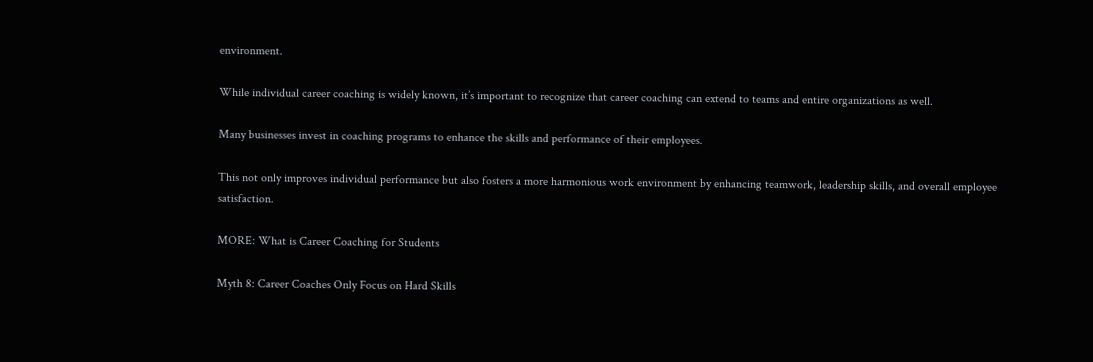environment.

While individual career coaching is widely known, it’s important to recognize that career coaching can extend to teams and entire organizations as well.

Many businesses invest in coaching programs to enhance the skills and performance of their employees.

This not only improves individual performance but also fosters a more harmonious work environment by enhancing teamwork, leadership skills, and overall employee satisfaction.

MORE: What is Career Coaching for Students

Myth 8: Career Coaches Only Focus on Hard Skills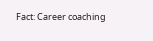Fact: Career coaching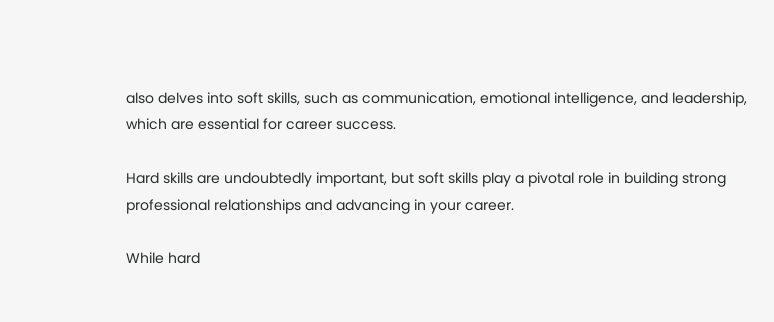also delves into soft skills, such as communication, emotional intelligence, and leadership, which are essential for career success.

Hard skills are undoubtedly important, but soft skills play a pivotal role in building strong professional relationships and advancing in your career.

While hard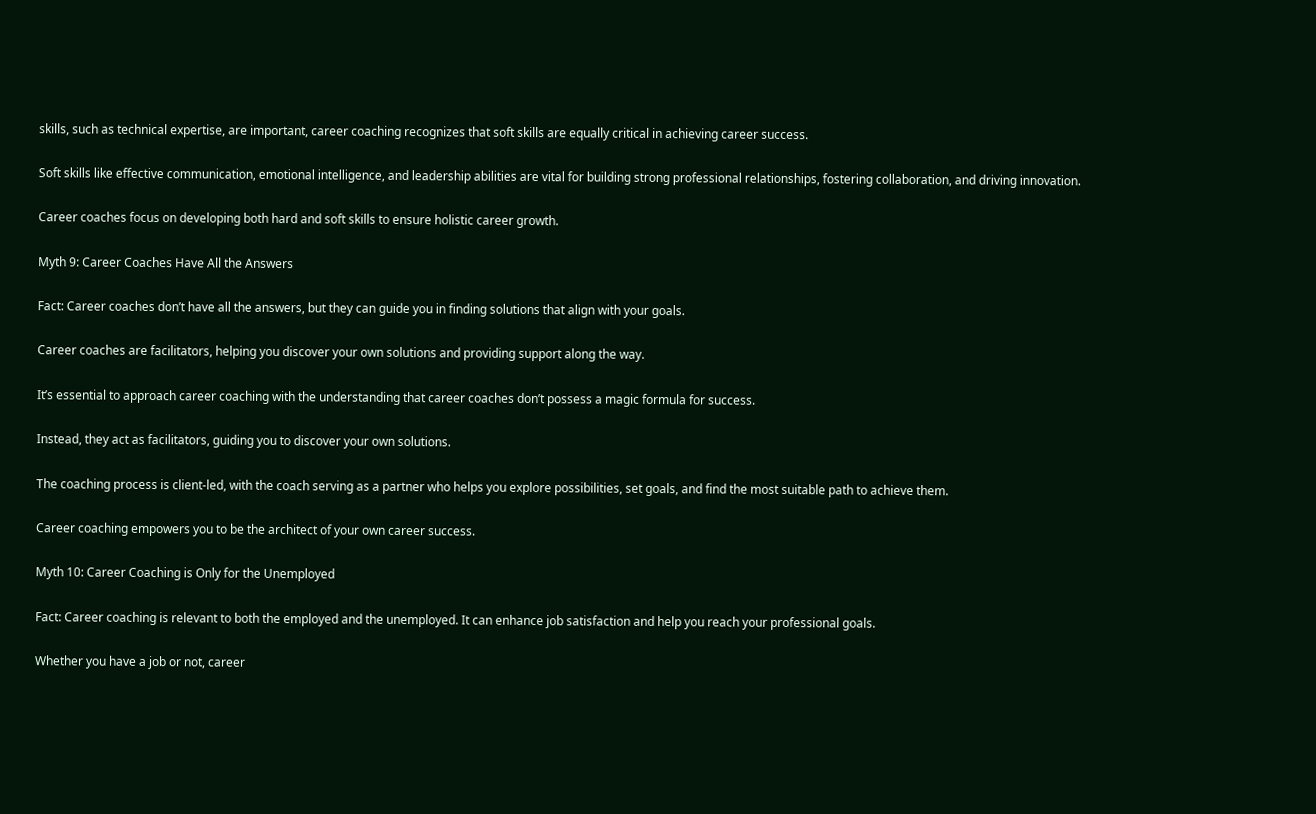skills, such as technical expertise, are important, career coaching recognizes that soft skills are equally critical in achieving career success.

Soft skills like effective communication, emotional intelligence, and leadership abilities are vital for building strong professional relationships, fostering collaboration, and driving innovation.

Career coaches focus on developing both hard and soft skills to ensure holistic career growth.

Myth 9: Career Coaches Have All the Answers

Fact: Career coaches don’t have all the answers, but they can guide you in finding solutions that align with your goals.

Career coaches are facilitators, helping you discover your own solutions and providing support along the way.

It’s essential to approach career coaching with the understanding that career coaches don’t possess a magic formula for success.

Instead, they act as facilitators, guiding you to discover your own solutions.

The coaching process is client-led, with the coach serving as a partner who helps you explore possibilities, set goals, and find the most suitable path to achieve them.

Career coaching empowers you to be the architect of your own career success.

Myth 10: Career Coaching is Only for the Unemployed

Fact: Career coaching is relevant to both the employed and the unemployed. It can enhance job satisfaction and help you reach your professional goals.

Whether you have a job or not, career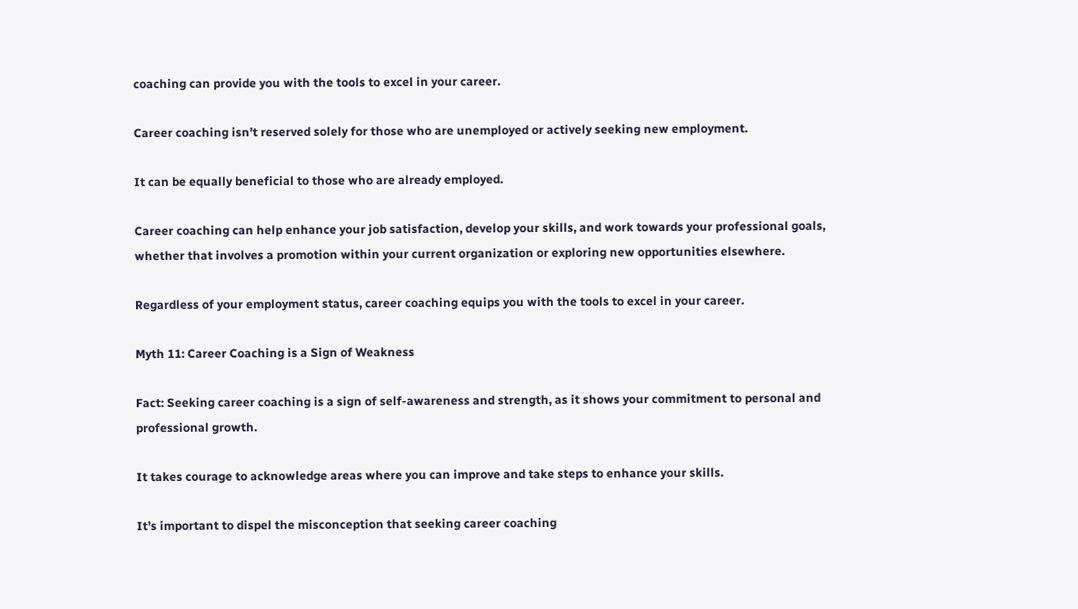coaching can provide you with the tools to excel in your career.

Career coaching isn’t reserved solely for those who are unemployed or actively seeking new employment.

It can be equally beneficial to those who are already employed.

Career coaching can help enhance your job satisfaction, develop your skills, and work towards your professional goals, whether that involves a promotion within your current organization or exploring new opportunities elsewhere.

Regardless of your employment status, career coaching equips you with the tools to excel in your career.

Myth 11: Career Coaching is a Sign of Weakness

Fact: Seeking career coaching is a sign of self-awareness and strength, as it shows your commitment to personal and professional growth.

It takes courage to acknowledge areas where you can improve and take steps to enhance your skills.

It’s important to dispel the misconception that seeking career coaching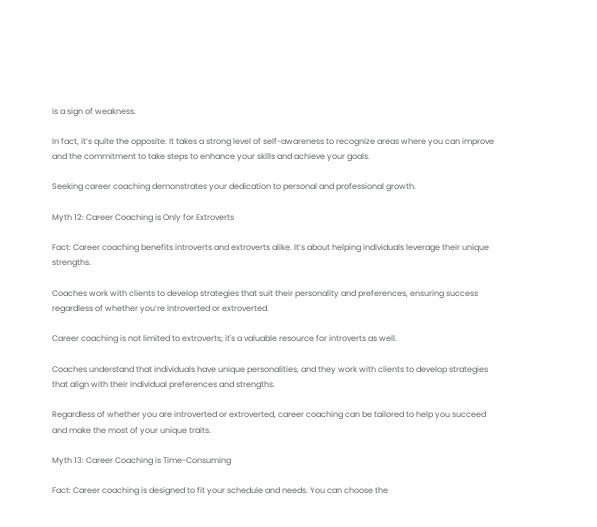is a sign of weakness.

In fact, it’s quite the opposite. It takes a strong level of self-awareness to recognize areas where you can improve and the commitment to take steps to enhance your skills and achieve your goals.

Seeking career coaching demonstrates your dedication to personal and professional growth.

Myth 12: Career Coaching is Only for Extroverts

Fact: Career coaching benefits introverts and extroverts alike. It’s about helping individuals leverage their unique strengths.

Coaches work with clients to develop strategies that suit their personality and preferences, ensuring success regardless of whether you’re introverted or extroverted.

Career coaching is not limited to extroverts; it's a valuable resource for introverts as well.

Coaches understand that individuals have unique personalities, and they work with clients to develop strategies that align with their individual preferences and strengths.

Regardless of whether you are introverted or extroverted, career coaching can be tailored to help you succeed and make the most of your unique traits.

Myth 13: Career Coaching is Time-Consuming

Fact: Career coaching is designed to fit your schedule and needs. You can choose the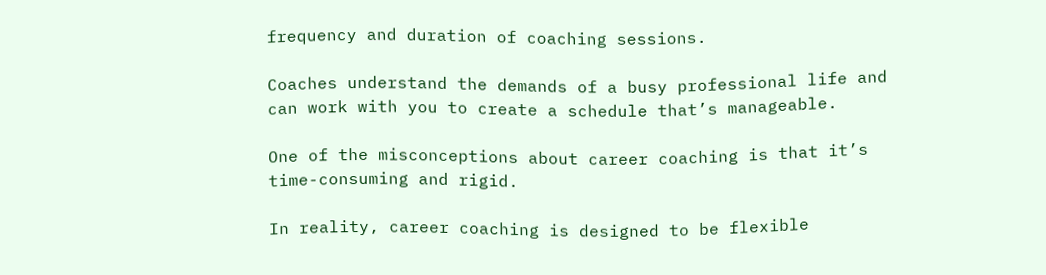frequency and duration of coaching sessions.

Coaches understand the demands of a busy professional life and can work with you to create a schedule that’s manageable.

One of the misconceptions about career coaching is that it’s time-consuming and rigid.

In reality, career coaching is designed to be flexible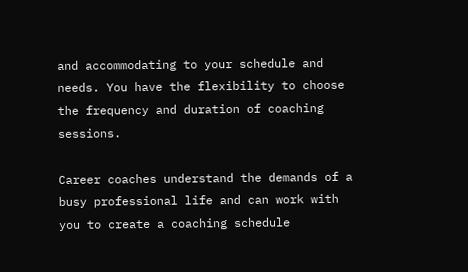and accommodating to your schedule and needs. You have the flexibility to choose the frequency and duration of coaching sessions.

Career coaches understand the demands of a busy professional life and can work with you to create a coaching schedule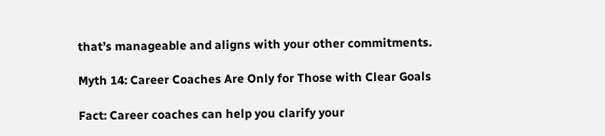that’s manageable and aligns with your other commitments.

Myth 14: Career Coaches Are Only for Those with Clear Goals

Fact: Career coaches can help you clarify your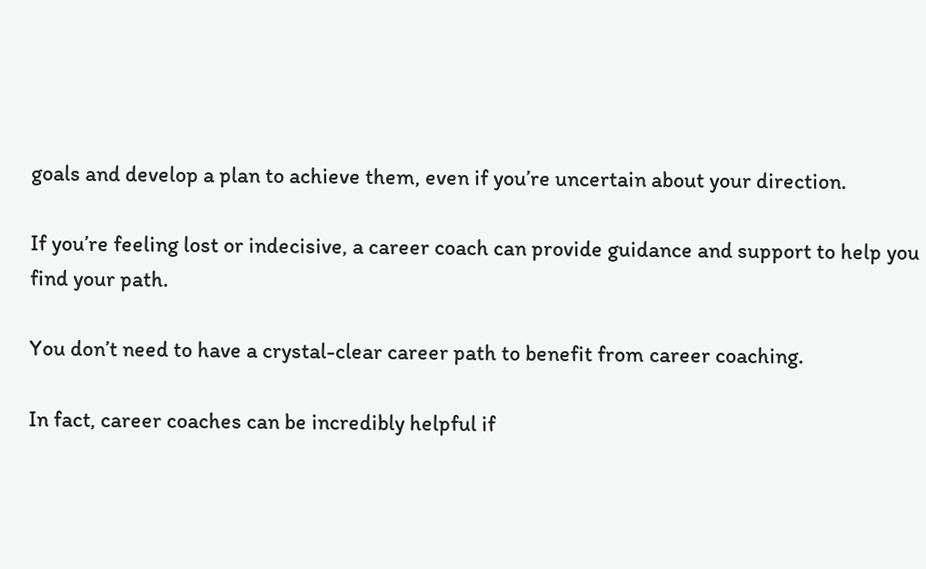goals and develop a plan to achieve them, even if you’re uncertain about your direction.

If you’re feeling lost or indecisive, a career coach can provide guidance and support to help you find your path.

You don’t need to have a crystal-clear career path to benefit from career coaching.

In fact, career coaches can be incredibly helpful if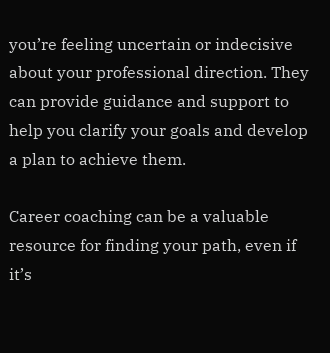you’re feeling uncertain or indecisive about your professional direction. They can provide guidance and support to help you clarify your goals and develop a plan to achieve them.

Career coaching can be a valuable resource for finding your path, even if it’s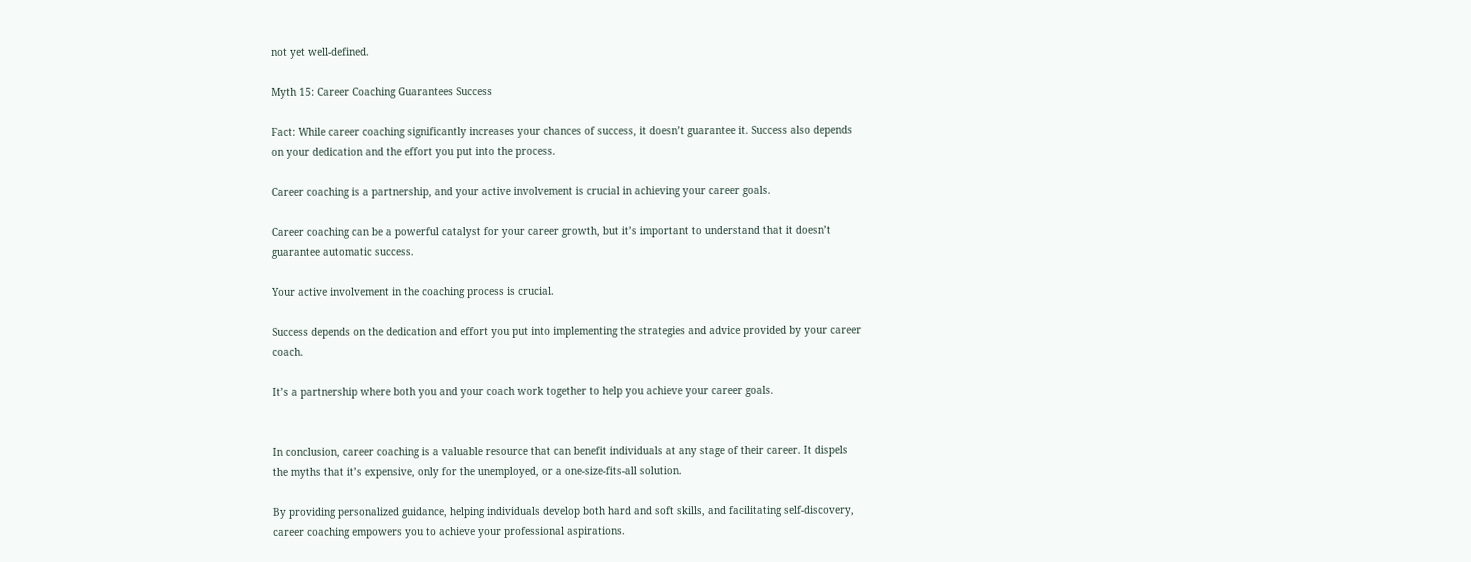not yet well-defined.

Myth 15: Career Coaching Guarantees Success

Fact: While career coaching significantly increases your chances of success, it doesn’t guarantee it. Success also depends on your dedication and the effort you put into the process.

Career coaching is a partnership, and your active involvement is crucial in achieving your career goals.

Career coaching can be a powerful catalyst for your career growth, but it’s important to understand that it doesn’t guarantee automatic success.

Your active involvement in the coaching process is crucial.

Success depends on the dedication and effort you put into implementing the strategies and advice provided by your career coach.

It’s a partnership where both you and your coach work together to help you achieve your career goals.


In conclusion, career coaching is a valuable resource that can benefit individuals at any stage of their career. It dispels the myths that it’s expensive, only for the unemployed, or a one-size-fits-all solution.

By providing personalized guidance, helping individuals develop both hard and soft skills, and facilitating self-discovery, career coaching empowers you to achieve your professional aspirations.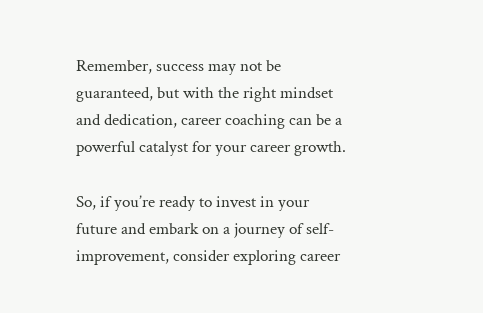Remember, success may not be guaranteed, but with the right mindset and dedication, career coaching can be a powerful catalyst for your career growth.

So, if you’re ready to invest in your future and embark on a journey of self-improvement, consider exploring career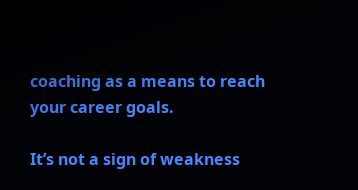coaching as a means to reach your career goals.

It’s not a sign of weakness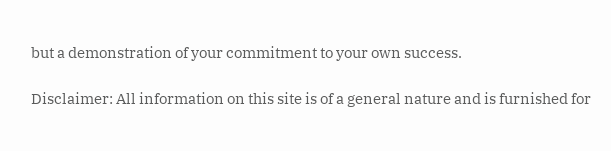but a demonstration of your commitment to your own success.

Disclaimer: All information on this site is of a general nature and is furnished for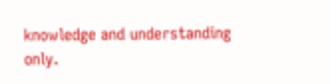knowledge and understanding only.